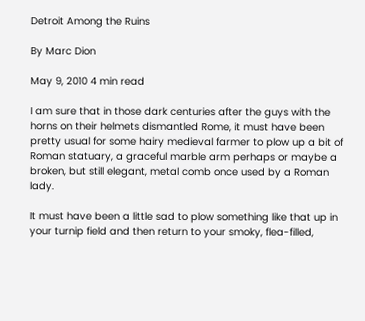Detroit Among the Ruins

By Marc Dion

May 9, 2010 4 min read

I am sure that in those dark centuries after the guys with the horns on their helmets dismantled Rome, it must have been pretty usual for some hairy medieval farmer to plow up a bit of Roman statuary, a graceful marble arm perhaps or maybe a broken, but still elegant, metal comb once used by a Roman lady.

It must have been a little sad to plow something like that up in your turnip field and then return to your smoky, flea-filled,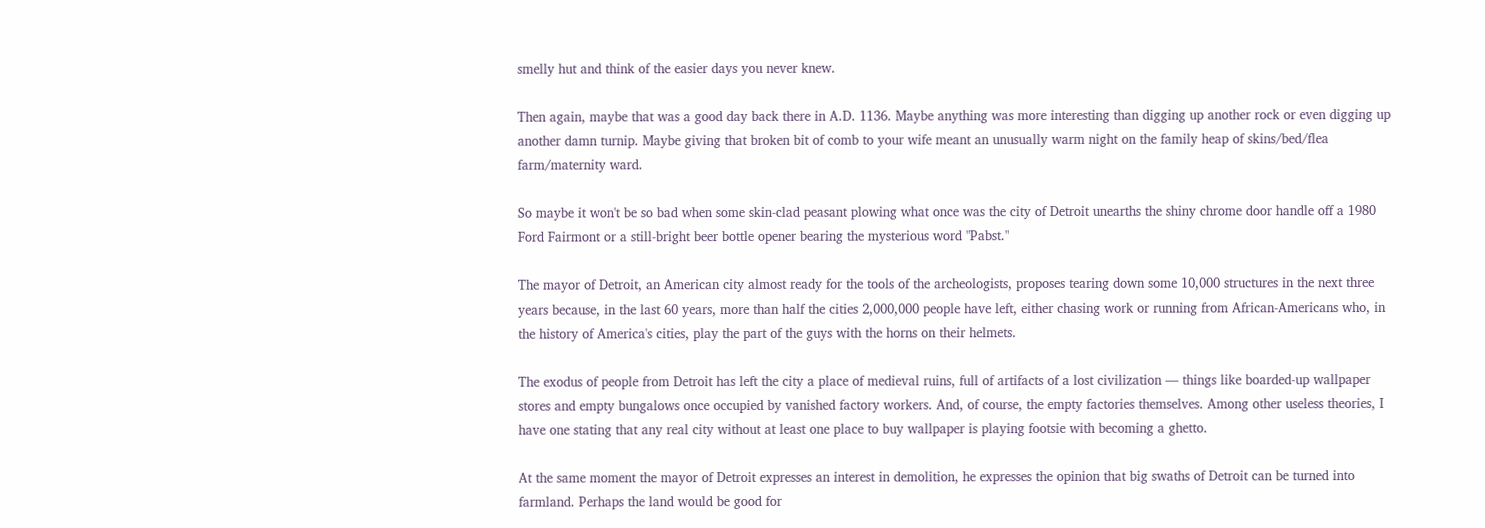smelly hut and think of the easier days you never knew.

Then again, maybe that was a good day back there in A.D. 1136. Maybe anything was more interesting than digging up another rock or even digging up another damn turnip. Maybe giving that broken bit of comb to your wife meant an unusually warm night on the family heap of skins/bed/flea farm/maternity ward.

So maybe it won't be so bad when some skin-clad peasant plowing what once was the city of Detroit unearths the shiny chrome door handle off a 1980 Ford Fairmont or a still-bright beer bottle opener bearing the mysterious word "Pabst."

The mayor of Detroit, an American city almost ready for the tools of the archeologists, proposes tearing down some 10,000 structures in the next three years because, in the last 60 years, more than half the cities 2,000,000 people have left, either chasing work or running from African-Americans who, in the history of America's cities, play the part of the guys with the horns on their helmets.

The exodus of people from Detroit has left the city a place of medieval ruins, full of artifacts of a lost civilization — things like boarded-up wallpaper stores and empty bungalows once occupied by vanished factory workers. And, of course, the empty factories themselves. Among other useless theories, I have one stating that any real city without at least one place to buy wallpaper is playing footsie with becoming a ghetto.

At the same moment the mayor of Detroit expresses an interest in demolition, he expresses the opinion that big swaths of Detroit can be turned into farmland. Perhaps the land would be good for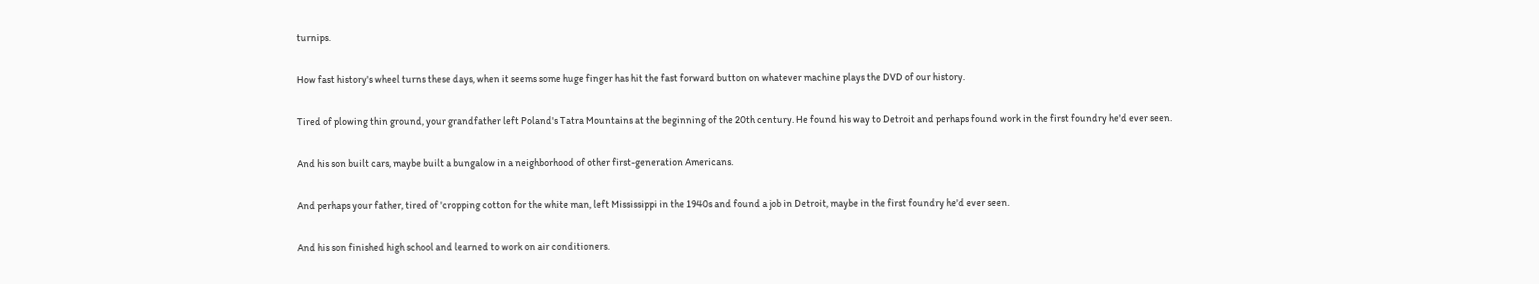turnips.

How fast history's wheel turns these days, when it seems some huge finger has hit the fast forward button on whatever machine plays the DVD of our history.

Tired of plowing thin ground, your grandfather left Poland's Tatra Mountains at the beginning of the 20th century. He found his way to Detroit and perhaps found work in the first foundry he'd ever seen.

And his son built cars, maybe built a bungalow in a neighborhood of other first-generation Americans.

And perhaps your father, tired of 'cropping cotton for the white man, left Mississippi in the 1940s and found a job in Detroit, maybe in the first foundry he'd ever seen.

And his son finished high school and learned to work on air conditioners.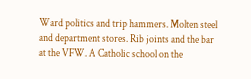Ward politics and trip hammers. Molten steel and department stores. Rib joints and the bar at the VFW. A Catholic school on the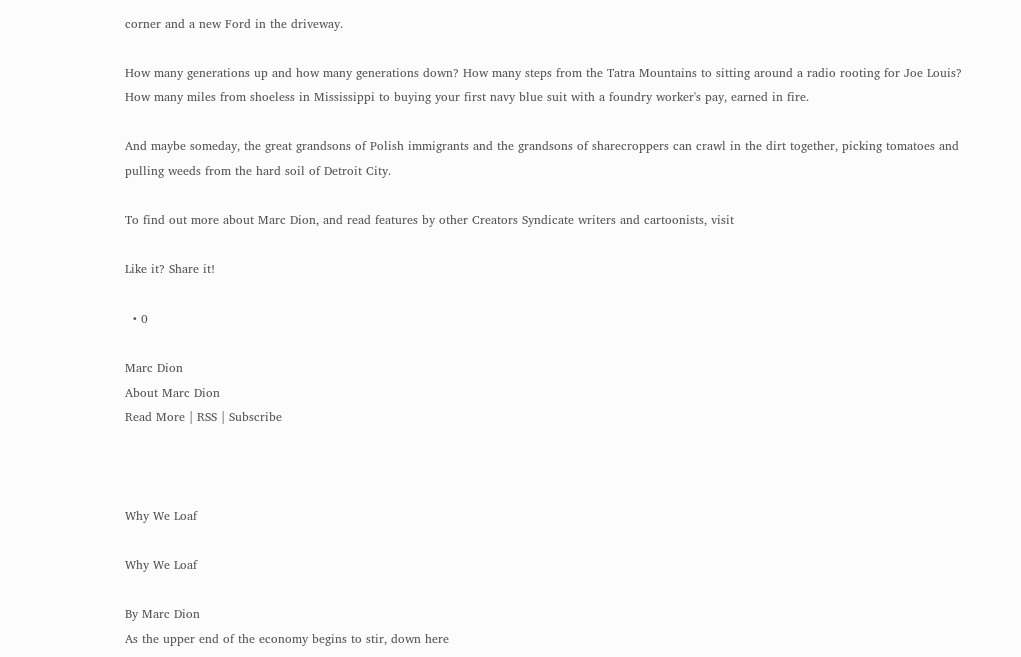corner and a new Ford in the driveway.

How many generations up and how many generations down? How many steps from the Tatra Mountains to sitting around a radio rooting for Joe Louis? How many miles from shoeless in Mississippi to buying your first navy blue suit with a foundry worker's pay, earned in fire.

And maybe someday, the great grandsons of Polish immigrants and the grandsons of sharecroppers can crawl in the dirt together, picking tomatoes and pulling weeds from the hard soil of Detroit City.

To find out more about Marc Dion, and read features by other Creators Syndicate writers and cartoonists, visit

Like it? Share it!

  • 0

Marc Dion
About Marc Dion
Read More | RSS | Subscribe



Why We Loaf

Why We Loaf

By Marc Dion
As the upper end of the economy begins to stir, down here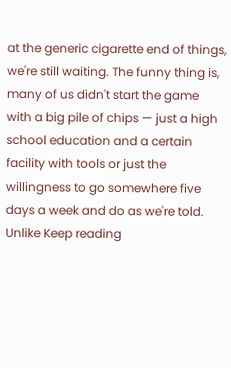at the generic cigarette end of things, we're still waiting. The funny thing is, many of us didn't start the game with a big pile of chips — just a high school education and a certain facility with tools or just the willingness to go somewhere five days a week and do as we're told. Unlike Keep reading